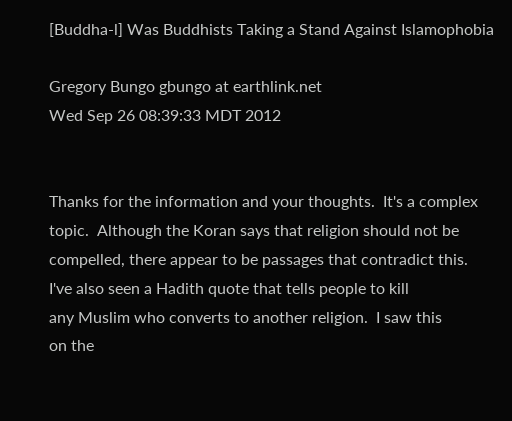[Buddha-l] Was Buddhists Taking a Stand Against Islamophobia

Gregory Bungo gbungo at earthlink.net
Wed Sep 26 08:39:33 MDT 2012


Thanks for the information and your thoughts.  It's a complex
topic.  Although the Koran says that religion should not be
compelled, there appear to be passages that contradict this.
I've also seen a Hadith quote that tells people to kill
any Muslim who converts to another religion.  I saw this
on the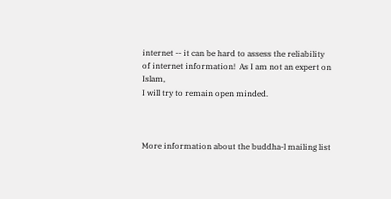internet -- it can be hard to assess the reliability
of internet information!  As I am not an expert on Islam,
I will try to remain open minded.



More information about the buddha-l mailing list